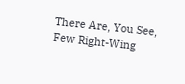There Are, You See, Few Right-Wing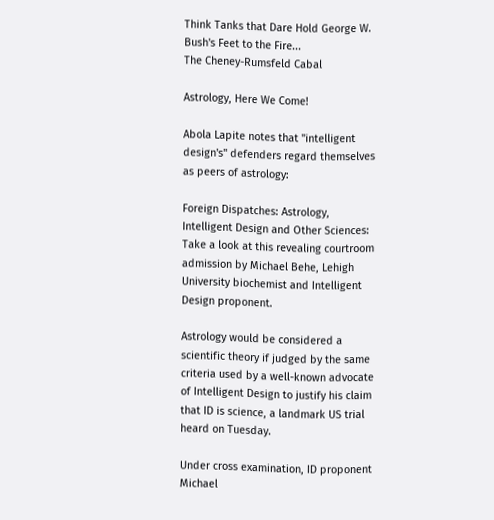Think Tanks that Dare Hold George W. Bush's Feet to the Fire...
The Cheney-Rumsfeld Cabal

Astrology, Here We Come!

Abola Lapite notes that "intelligent design's" defenders regard themselves as peers of astrology:

Foreign Dispatches: Astrology, Intelligent Design and Other Sciences: Take a look at this revealing courtroom admission by Michael Behe, Lehigh University biochemist and Intelligent Design proponent.

Astrology would be considered a scientific theory if judged by the same criteria used by a well-known advocate of Intelligent Design to justify his claim that ID is science, a landmark US trial heard on Tuesday.

Under cross examination, ID proponent Michael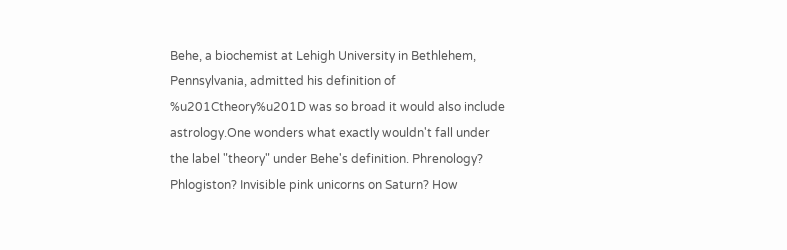Behe, a biochemist at Lehigh University in Bethlehem, Pennsylvania, admitted his definition of %u201Ctheory%u201D was so broad it would also include astrology.One wonders what exactly wouldn't fall under the label "theory" under Behe's definition. Phrenology? Phlogiston? Invisible pink unicorns on Saturn? How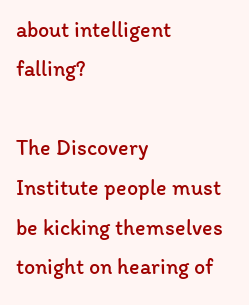about intelligent falling?

The Discovery Institute people must be kicking themselves tonight on hearing of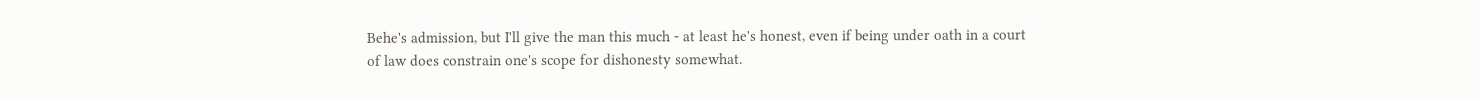Behe's admission, but I'll give the man this much - at least he's honest, even if being under oath in a court of law does constrain one's scope for dishonesty somewhat.